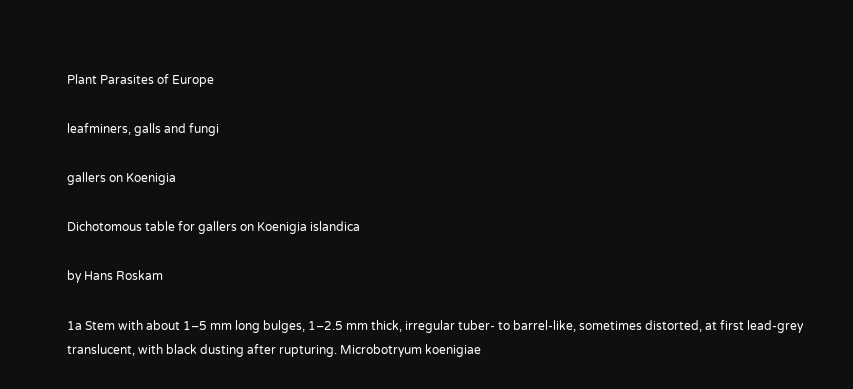Plant Parasites of Europe

leafminers, galls and fungi

gallers on Koenigia

Dichotomous table for gallers on Koenigia islandica

by Hans Roskam

1a Stem with about 1–5 mm long bulges, 1–2.5 mm thick, irregular tuber- to barrel-like, sometimes distorted, at first lead-grey translucent, with black dusting after rupturing. Microbotryum koenigiae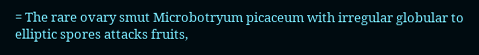= The rare ovary smut Microbotryum picaceum with irregular globular to elliptic spores attacks fruits,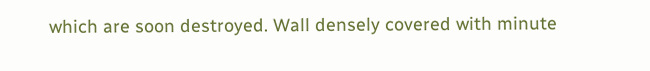which are soon destroyed. Wall densely covered with minute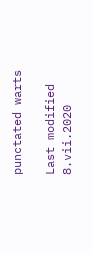punctated warts

Last modified 8.vii.2020